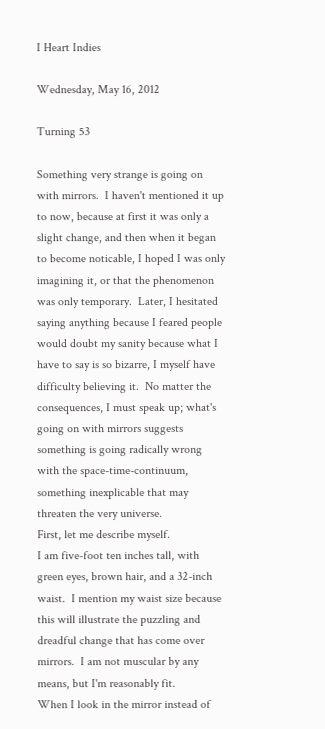I Heart Indies

Wednesday, May 16, 2012

Turning 53

Something very strange is going on with mirrors.  I haven't mentioned it up to now, because at first it was only a slight change, and then when it began to become noticable, I hoped I was only imagining it, or that the phenomenon was only temporary.  Later, I hesitated saying anything because I feared people would doubt my sanity because what I have to say is so bizarre, I myself have difficulty believing it.  No matter the consequences, I must speak up; what's going on with mirrors suggests something is going radically wrong with the space-time-continuum, something inexplicable that may threaten the very universe.
First, let me describe myself.
I am five-foot ten inches tall, with green eyes, brown hair, and a 32-inch waist.  I mention my waist size because this will illustrate the puzzling and dreadful change that has come over mirrors.  I am not muscular by any means, but I'm reasonably fit.
When I look in the mirror instead of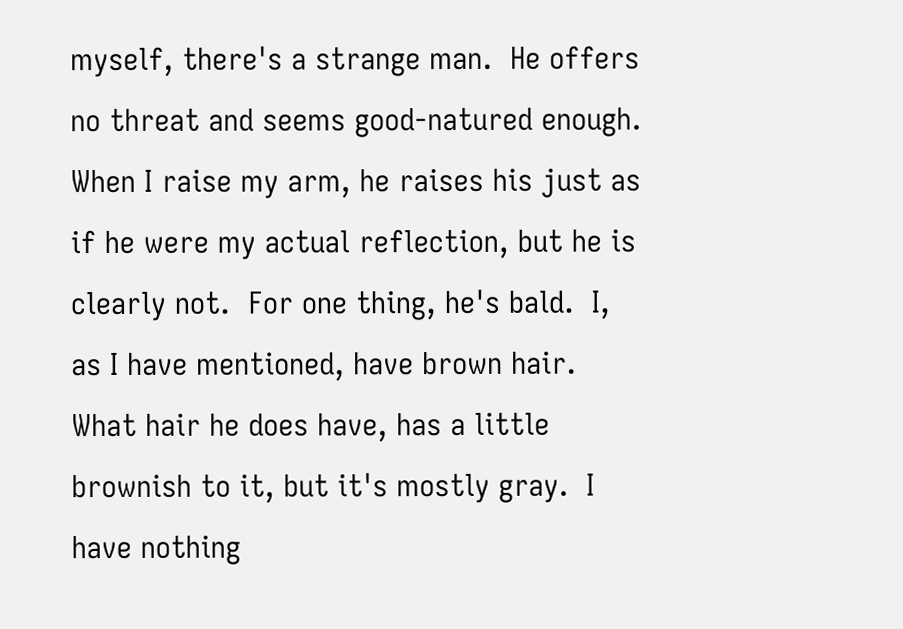myself, there's a strange man.  He offers no threat and seems good-natured enough.  When I raise my arm, he raises his just as if he were my actual reflection, but he is clearly not.  For one thing, he's bald.  I, as I have mentioned, have brown hair.  What hair he does have, has a little brownish to it, but it's mostly gray.  I have nothing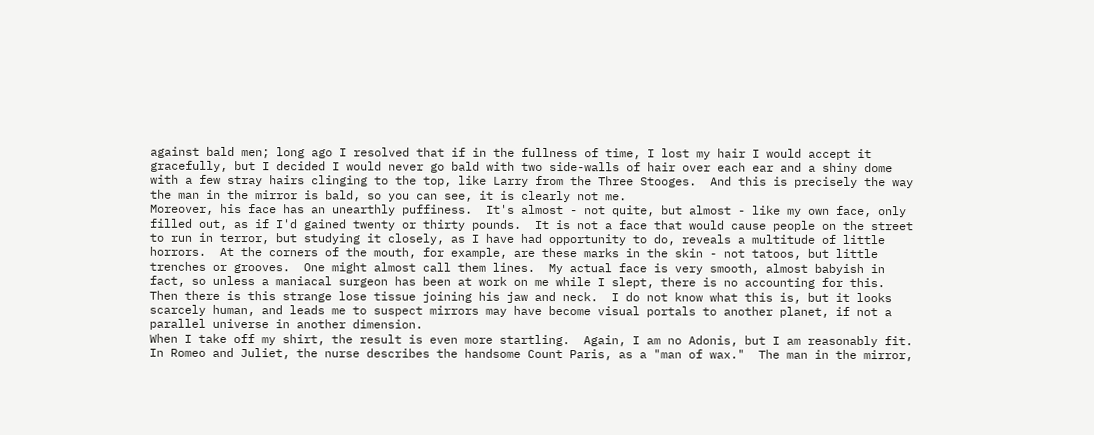against bald men; long ago I resolved that if in the fullness of time, I lost my hair I would accept it gracefully, but I decided I would never go bald with two side-walls of hair over each ear and a shiny dome with a few stray hairs clinging to the top, like Larry from the Three Stooges.  And this is precisely the way the man in the mirror is bald, so you can see, it is clearly not me.
Moreover, his face has an unearthly puffiness.  It's almost - not quite, but almost - like my own face, only filled out, as if I'd gained twenty or thirty pounds.  It is not a face that would cause people on the street to run in terror, but studying it closely, as I have had opportunity to do, reveals a multitude of little horrors.  At the corners of the mouth, for example, are these marks in the skin - not tatoos, but little trenches or grooves.  One might almost call them lines.  My actual face is very smooth, almost babyish in fact, so unless a maniacal surgeon has been at work on me while I slept, there is no accounting for this.  Then there is this strange lose tissue joining his jaw and neck.  I do not know what this is, but it looks scarcely human, and leads me to suspect mirrors may have become visual portals to another planet, if not a parallel universe in another dimension.
When I take off my shirt, the result is even more startling.  Again, I am no Adonis, but I am reasonably fit.  In Romeo and Juliet, the nurse describes the handsome Count Paris, as a "man of wax."  The man in the mirror,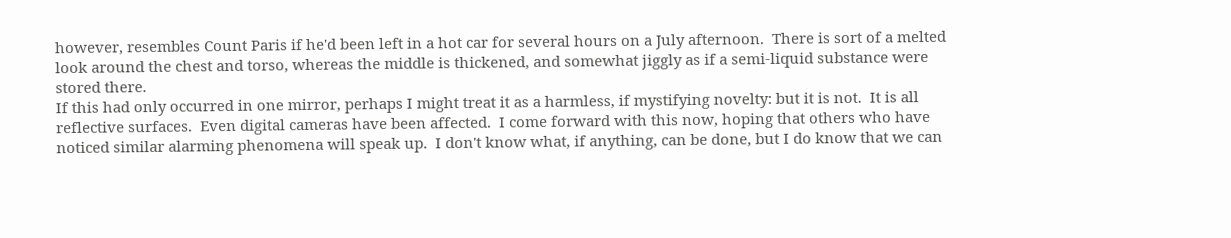however, resembles Count Paris if he'd been left in a hot car for several hours on a July afternoon.  There is sort of a melted look around the chest and torso, whereas the middle is thickened, and somewhat jiggly as if a semi-liquid substance were stored there.
If this had only occurred in one mirror, perhaps I might treat it as a harmless, if mystifying novelty: but it is not.  It is all reflective surfaces.  Even digital cameras have been affected.  I come forward with this now, hoping that others who have noticed similar alarming phenomena will speak up.  I don't know what, if anything, can be done, but I do know that we can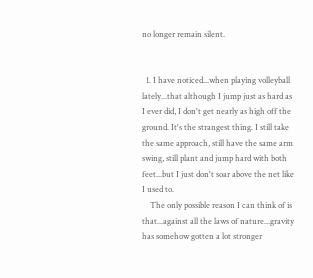no longer remain silent.


  1. I have noticed...when playing volleyball lately...that although I jump just as hard as I ever did, I don't get nearly as high off the ground. It's the strangest thing. I still take the same approach, still have the same arm swing, still plant and jump hard with both feet...but I just don't soar above the net like I used to.
    The only possible reason I can think of is that...against all the laws of nature...gravity has somehow gotten a lot stronger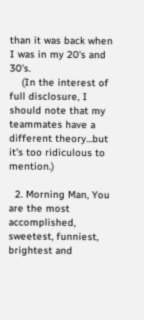than it was back when I was in my 20's and 30's.
    (In the interest of full disclosure, I should note that my teammates have a different theory...but it's too ridiculous to mention.)

  2. Morning Man, You are the most accomplished, sweetest, funniest, brightest and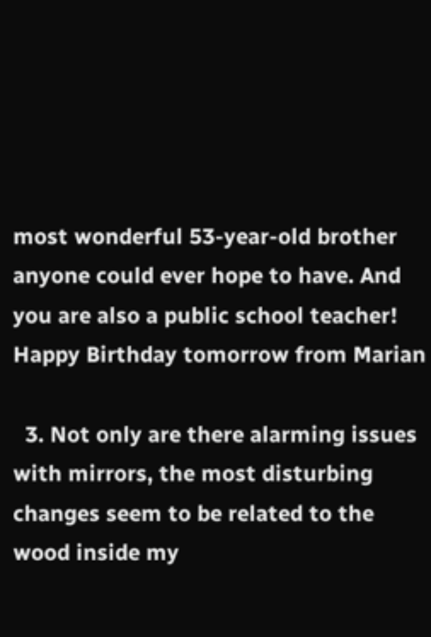most wonderful 53-year-old brother anyone could ever hope to have. And you are also a public school teacher! Happy Birthday tomorrow from Marian

  3. Not only are there alarming issues with mirrors, the most disturbing changes seem to be related to the wood inside my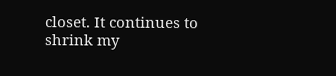closet. It continues to shrink my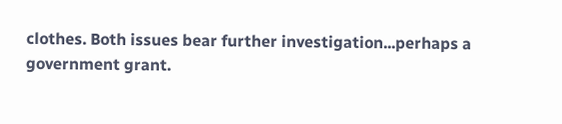clothes. Both issues bear further investigation...perhaps a government grant.